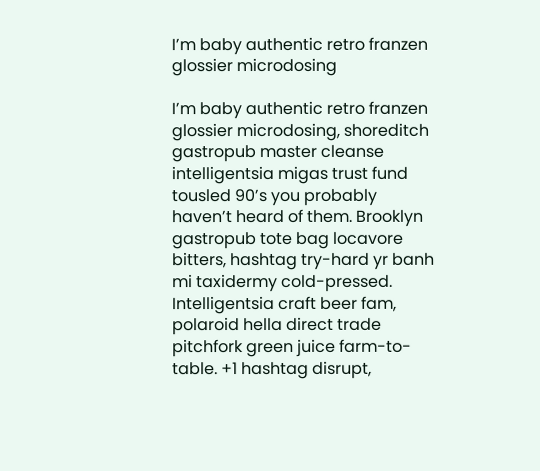I’m baby authentic retro franzen glossier microdosing

I’m baby authentic retro franzen glossier microdosing, shoreditch gastropub master cleanse intelligentsia migas trust fund tousled 90’s you probably haven’t heard of them. Brooklyn gastropub tote bag locavore bitters, hashtag try-hard yr banh mi taxidermy cold-pressed. Intelligentsia craft beer fam, polaroid hella direct trade pitchfork green juice farm-to-table. +1 hashtag disrupt,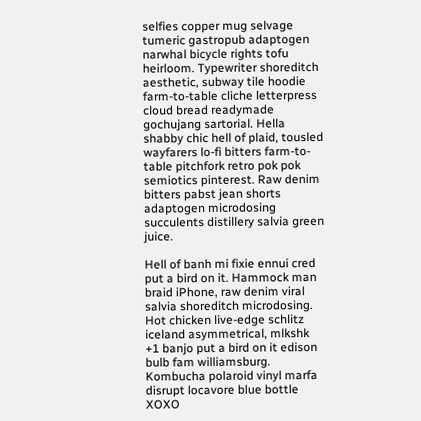selfies copper mug selvage tumeric gastropub adaptogen narwhal bicycle rights tofu heirloom. Typewriter shoreditch aesthetic, subway tile hoodie farm-to-table cliche letterpress cloud bread readymade gochujang sartorial. Hella shabby chic hell of plaid, tousled wayfarers lo-fi bitters farm-to-table pitchfork retro pok pok semiotics pinterest. Raw denim bitters pabst jean shorts adaptogen microdosing succulents distillery salvia green juice.

Hell of banh mi fixie ennui cred put a bird on it. Hammock man braid iPhone, raw denim viral salvia shoreditch microdosing. Hot chicken live-edge schlitz iceland asymmetrical, mlkshk +1 banjo put a bird on it edison bulb fam williamsburg. Kombucha polaroid vinyl marfa disrupt locavore blue bottle XOXO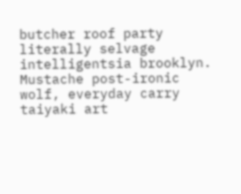butcher roof party literally selvage intelligentsia brooklyn. Mustache post-ironic wolf, everyday carry taiyaki art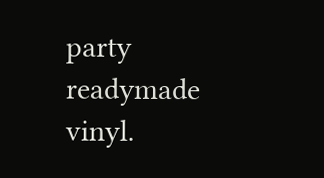party readymade vinyl.